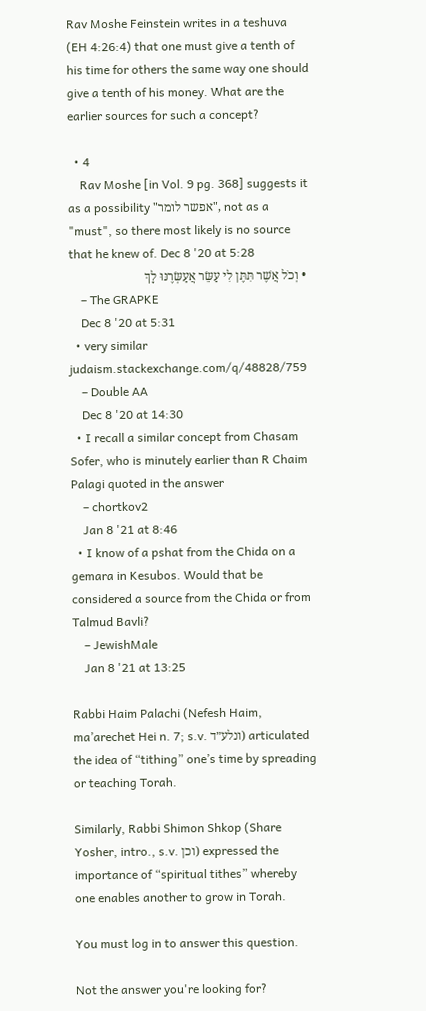Rav Moshe Feinstein writes in a teshuva (EH 4:26:4) that one must give a tenth of his time for others the same way one should give a tenth of his money. What are the earlier sources for such a concept?

  • 4
    Rav Moshe [in Vol. 9 pg. 368] suggests it as a possibility "אפשר לומר", not as a "must", so there most likely is no source that he knew of. Dec 8 '20 at 5:28
  • וְכֹל אֲשֶׁר תִּתֶּן לִי עַשֵּׂר אֲעַשְּׂרֶנּוּ לָךְ
    – The GRAPKE
    Dec 8 '20 at 5:31
  • very similar judaism.stackexchange.com/q/48828/759
    – Double AA
    Dec 8 '20 at 14:30
  • I recall a similar concept from Chasam Sofer, who is minutely earlier than R Chaim Palagi quoted in the answer
    – chortkov2
    Jan 8 '21 at 8:46
  • I know of a pshat from the Chida on a gemara in Kesubos. Would that be considered a source from the Chida or from Talmud Bavli?
    – JewishMale
    Jan 8 '21 at 13:25

Rabbi Haim Palachi (Nefesh Haim, ma’arechet Hei n. 7; s.v. ונלע״ד) articulated the idea of “tithing” one’s time by spreading or teaching Torah.

Similarly, Rabbi Shimon Shkop (Share Yosher, intro., s.v. וכן) expressed the importance of “spiritual tithes” whereby one enables another to grow in Torah.

You must log in to answer this question.

Not the answer you're looking for?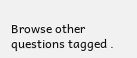Browse other questions tagged .